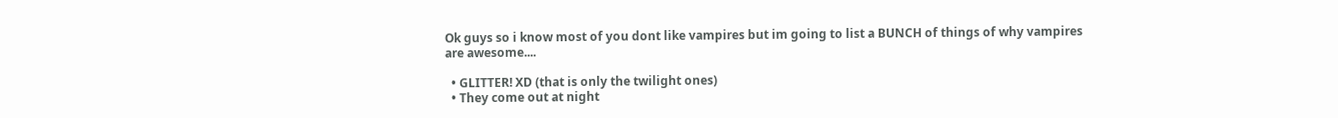Ok guys so i know most of you dont like vampires but im going to list a BUNCH of things of why vampires are awesome....

  • GLITTER! XD (that is only the twilight ones)
  • They come out at night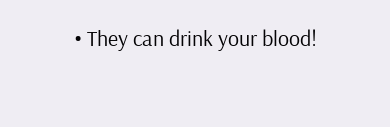• They can drink your blood!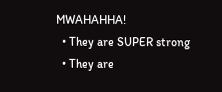MWAHAHHA!
  • They are SUPER strong
  • They are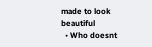made to look beautiful
  • Who doesnt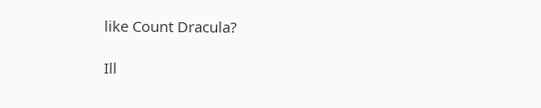like Count Dracula?

Ill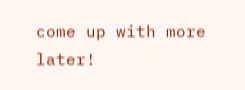come up with more later!